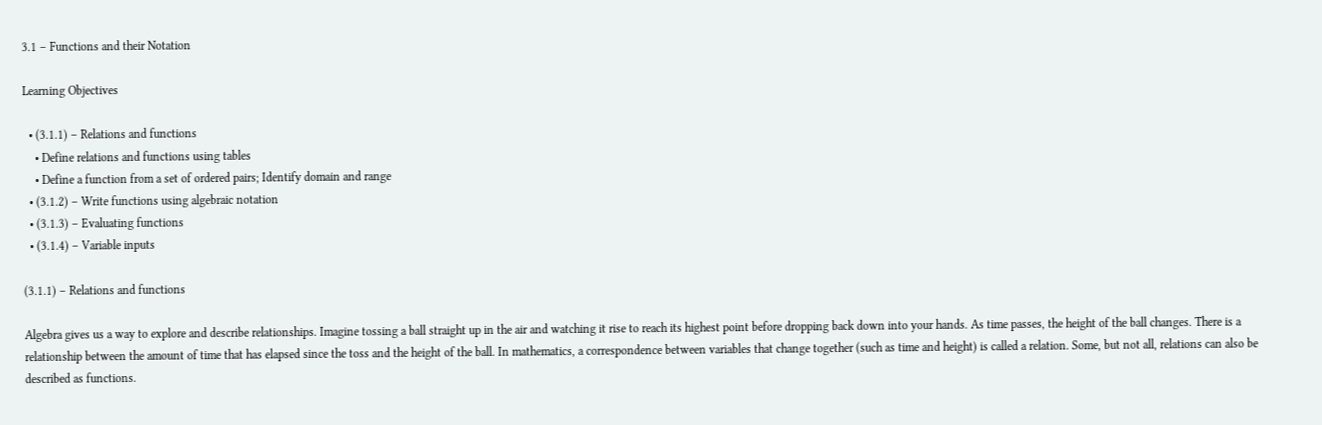3.1 – Functions and their Notation

Learning Objectives

  • (3.1.1) – Relations and functions
    • Define relations and functions using tables
    • Define a function from a set of ordered pairs; Identify domain and range
  • (3.1.2) – Write functions using algebraic notation
  • (3.1.3) – Evaluating functions
  • (3.1.4) – Variable inputs

(3.1.1) – Relations and functions

Algebra gives us a way to explore and describe relationships. Imagine tossing a ball straight up in the air and watching it rise to reach its highest point before dropping back down into your hands. As time passes, the height of the ball changes. There is a relationship between the amount of time that has elapsed since the toss and the height of the ball. In mathematics, a correspondence between variables that change together (such as time and height) is called a relation. Some, but not all, relations can also be described as functions.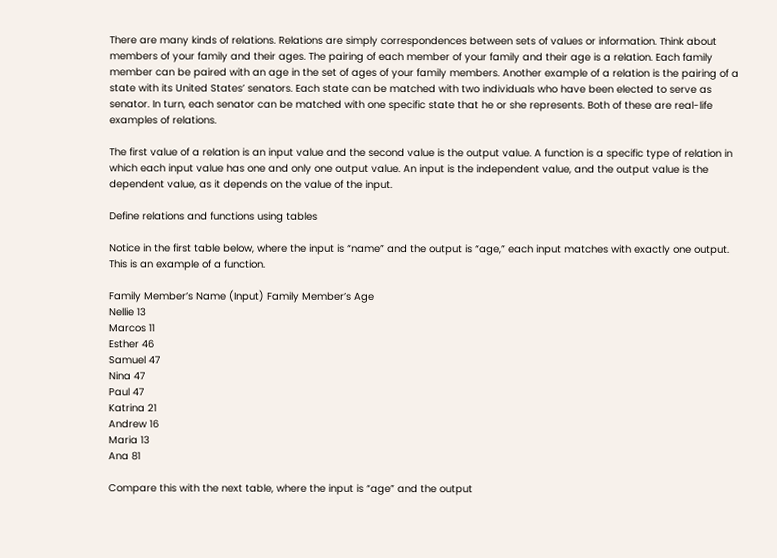There are many kinds of relations. Relations are simply correspondences between sets of values or information. Think about members of your family and their ages. The pairing of each member of your family and their age is a relation. Each family member can be paired with an age in the set of ages of your family members. Another example of a relation is the pairing of a state with its United States’ senators. Each state can be matched with two individuals who have been elected to serve as senator. In turn, each senator can be matched with one specific state that he or she represents. Both of these are real-life examples of relations.

The first value of a relation is an input value and the second value is the output value. A function is a specific type of relation in which each input value has one and only one output value. An input is the independent value, and the output value is the dependent value, as it depends on the value of the input.

Define relations and functions using tables

Notice in the first table below, where the input is “name” and the output is “age,” each input matches with exactly one output. This is an example of a function.

Family Member’s Name (Input) Family Member’s Age
Nellie 13
Marcos 11
Esther 46
Samuel 47
Nina 47
Paul 47
Katrina 21
Andrew 16
Maria 13
Ana 81

Compare this with the next table, where the input is “age” and the output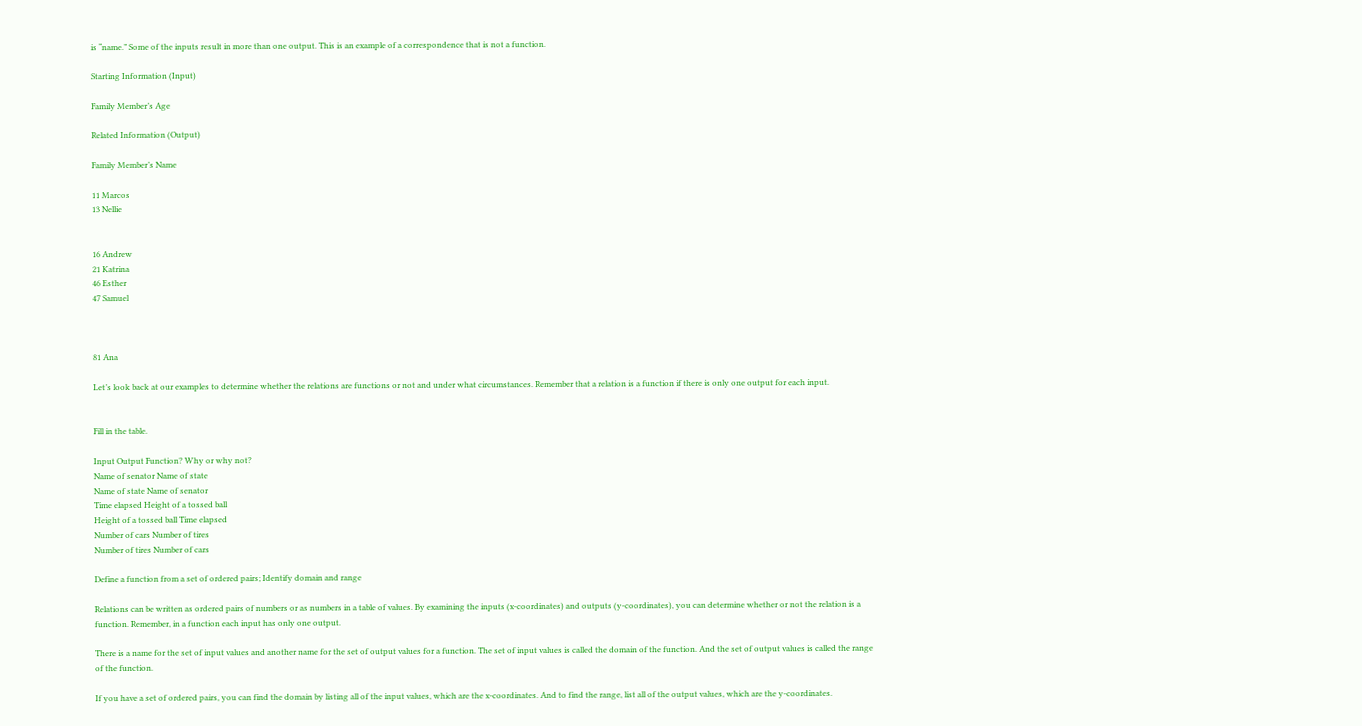is “name.” Some of the inputs result in more than one output. This is an example of a correspondence that is not a function.

Starting Information (Input)

Family Member’s Age

Related Information (Output)

Family Member’s Name

11 Marcos
13 Nellie


16 Andrew
21 Katrina
46 Esther
47 Samuel



81 Ana

Let’s look back at our examples to determine whether the relations are functions or not and under what circumstances. Remember that a relation is a function if there is only one output for each input.


Fill in the table.

Input Output Function? Why or why not?
Name of senator Name of state
Name of state Name of senator
Time elapsed Height of a tossed ball
Height of a tossed ball Time elapsed
Number of cars Number of tires
Number of tires Number of cars

Define a function from a set of ordered pairs; Identify domain and range

Relations can be written as ordered pairs of numbers or as numbers in a table of values. By examining the inputs (x-coordinates) and outputs (y-coordinates), you can determine whether or not the relation is a function. Remember, in a function each input has only one output.

There is a name for the set of input values and another name for the set of output values for a function. The set of input values is called the domain of the function. And the set of output values is called the range of the function.

If you have a set of ordered pairs, you can find the domain by listing all of the input values, which are the x-coordinates. And to find the range, list all of the output values, which are the y-coordinates.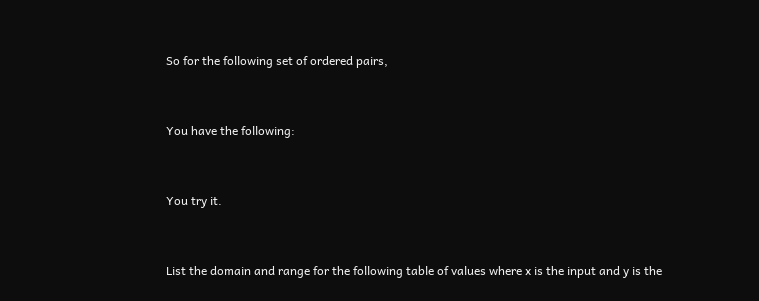So for the following set of ordered pairs,


You have the following:


You try it.


List the domain and range for the following table of values where x is the input and y is the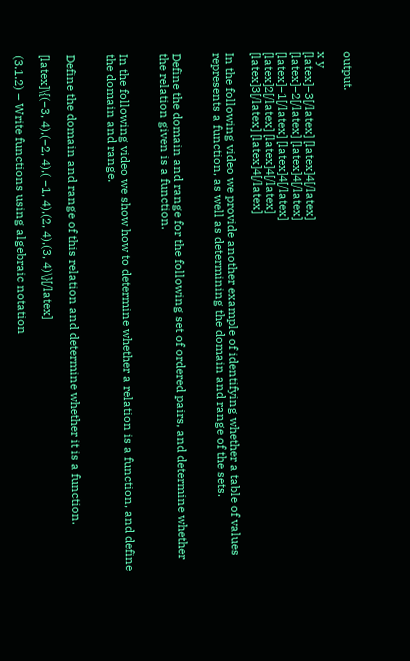output.

x y
[latex]−3[/latex] [latex]4[/latex]
[latex]−2[/latex] [latex]4[/latex]
[latex]−1[/latex] [latex]4[/latex]
[latex]2[/latex] [latex]4[/latex]
[latex]3[/latex] [latex]4[/latex]

In the following video we provide another example of identifying whether a table of values represents a function, as well as determining the domain and range of the sets.


Define the domain and range for the following set of ordered pairs, and determine whether the relation given is a function.


In the following video we show how to determine whether a relation is a function, and define the domain and range.


Define the domain and range of this relation and determine whether it is a function.

[latex]\{(−3, 4),(−2, 4),( −1, 4),(2, 4),(3, 4)\}[/latex]

(3.1.2) – Write functions using algebraic notation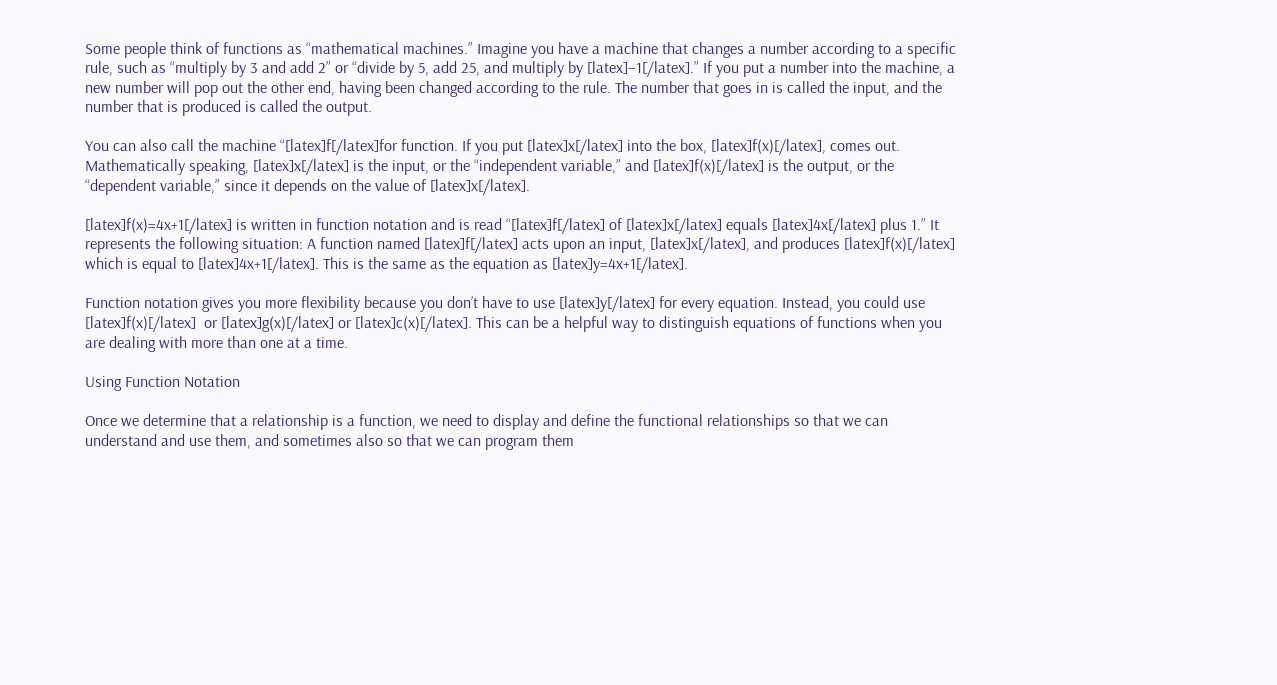Some people think of functions as “mathematical machines.” Imagine you have a machine that changes a number according to a specific rule, such as “multiply by 3 and add 2” or “divide by 5, add 25, and multiply by [latex]−1[/latex].” If you put a number into the machine, a new number will pop out the other end, having been changed according to the rule. The number that goes in is called the input, and the number that is produced is called the output.

You can also call the machine “[latex]f[/latex]for function. If you put [latex]x[/latex] into the box, [latex]f(x)[/latex], comes out. Mathematically speaking, [latex]x[/latex] is the input, or the “independent variable,” and [latex]f(x)[/latex] is the output, or the “dependent variable,” since it depends on the value of [latex]x[/latex].

[latex]f(x)=4x+1[/latex] is written in function notation and is read “[latex]f[/latex] of [latex]x[/latex] equals [latex]4x[/latex] plus 1.” It represents the following situation: A function named [latex]f[/latex] acts upon an input, [latex]x[/latex], and produces [latex]f(x)[/latex] which is equal to [latex]4x+1[/latex]. This is the same as the equation as [latex]y=4x+1[/latex].

Function notation gives you more flexibility because you don’t have to use [latex]y[/latex] for every equation. Instead, you could use [latex]f(x)[/latex]  or [latex]g(x)[/latex] or [latex]c(x)[/latex]. This can be a helpful way to distinguish equations of functions when you are dealing with more than one at a time.

Using Function Notation

Once we determine that a relationship is a function, we need to display and define the functional relationships so that we can understand and use them, and sometimes also so that we can program them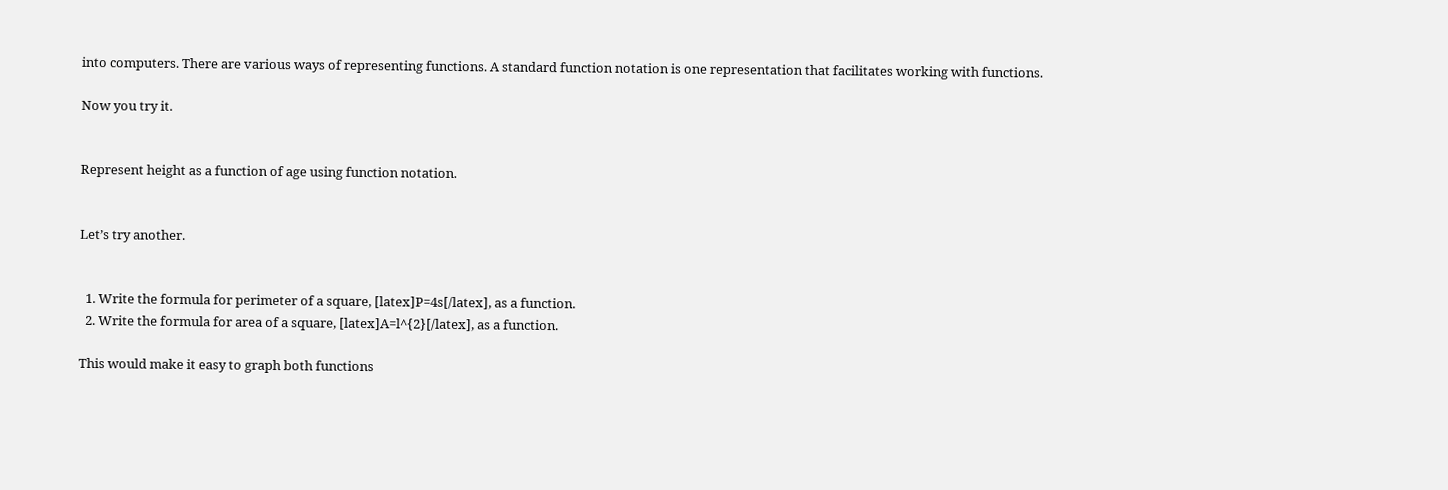into computers. There are various ways of representing functions. A standard function notation is one representation that facilitates working with functions.

Now you try it.


Represent height as a function of age using function notation.


Let’s try another.


  1. Write the formula for perimeter of a square, [latex]P=4s[/latex], as a function.
  2. Write the formula for area of a square, [latex]A=l^{2}[/latex], as a function.

This would make it easy to graph both functions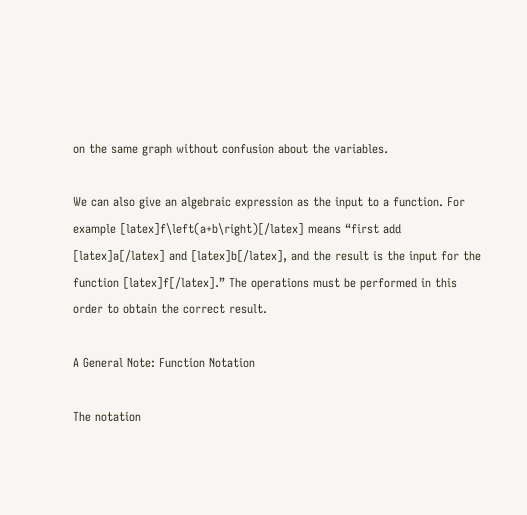on the same graph without confusion about the variables.

We can also give an algebraic expression as the input to a function. For example [latex]f\left(a+b\right)[/latex] means “first add [latex]a[/latex] and [latex]b[/latex], and the result is the input for the function [latex]f[/latex].” The operations must be performed in this order to obtain the correct result.

A General Note: Function Notation

The notation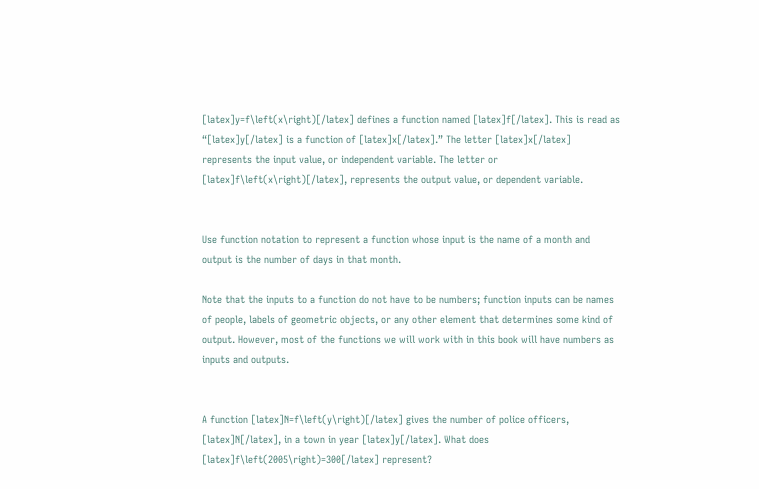[latex]y=f\left(x\right)[/latex] defines a function named [latex]f[/latex]. This is read as “[latex]y[/latex] is a function of [latex]x[/latex].” The letter [latex]x[/latex] represents the input value, or independent variable. The letter or [latex]f\left(x\right)[/latex], represents the output value, or dependent variable.


Use function notation to represent a function whose input is the name of a month and output is the number of days in that month.

Note that the inputs to a function do not have to be numbers; function inputs can be names of people, labels of geometric objects, or any other element that determines some kind of output. However, most of the functions we will work with in this book will have numbers as inputs and outputs.


A function [latex]N=f\left(y\right)[/latex] gives the number of police officers, [latex]N[/latex], in a town in year [latex]y[/latex]. What does [latex]f\left(2005\right)=300[/latex] represent?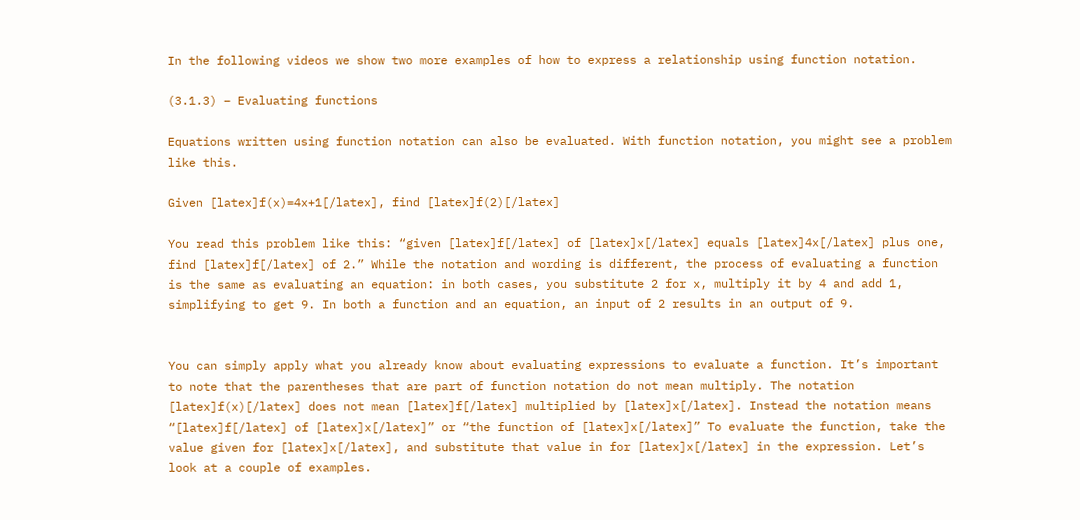In the following videos we show two more examples of how to express a relationship using function notation.

(3.1.3) – Evaluating functions

Equations written using function notation can also be evaluated. With function notation, you might see a problem like this.

Given [latex]f(x)=4x+1[/latex], find [latex]f(2)[/latex]

You read this problem like this: “given [latex]f[/latex] of [latex]x[/latex] equals [latex]4x[/latex] plus one, find [latex]f[/latex] of 2.” While the notation and wording is different, the process of evaluating a function is the same as evaluating an equation: in both cases, you substitute 2 for x, multiply it by 4 and add 1, simplifying to get 9. In both a function and an equation, an input of 2 results in an output of 9.


You can simply apply what you already know about evaluating expressions to evaluate a function. It’s important to note that the parentheses that are part of function notation do not mean multiply. The notation [latex]f(x)[/latex] does not mean [latex]f[/latex] multiplied by [latex]x[/latex]. Instead the notation means “[latex]f[/latex] of [latex]x[/latex]” or “the function of [latex]x[/latex]” To evaluate the function, take the value given for [latex]x[/latex], and substitute that value in for [latex]x[/latex] in the expression. Let’s look at a couple of examples.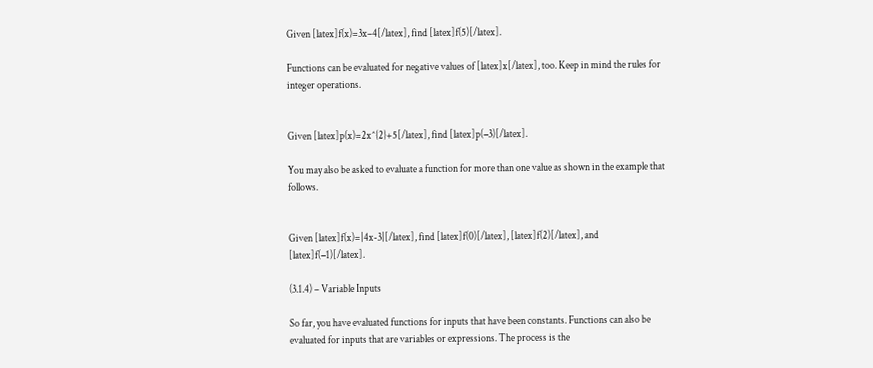Given [latex]f(x)=3x–4[/latex], find [latex]f(5)[/latex].

Functions can be evaluated for negative values of [latex]x[/latex], too. Keep in mind the rules for integer operations.


Given [latex]p(x)=2x^{2}+5[/latex], find [latex]p(−3)[/latex].

You may also be asked to evaluate a function for more than one value as shown in the example that follows.


Given [latex]f(x)=|4x-3|[/latex], find [latex]f(0)[/latex], [latex]f(2)[/latex], and [latex]f(−1)[/latex].

(3.1.4) – Variable Inputs

So far, you have evaluated functions for inputs that have been constants. Functions can also be evaluated for inputs that are variables or expressions. The process is the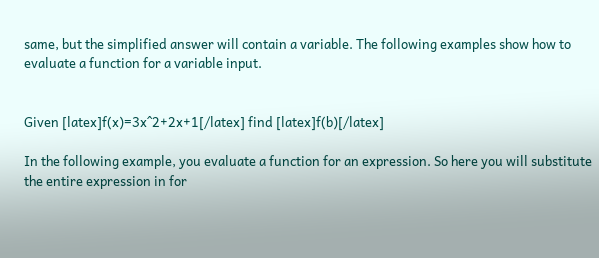same, but the simplified answer will contain a variable. The following examples show how to evaluate a function for a variable input.


Given [latex]f(x)=3x^2+2x+1[/latex] find [latex]f(b)[/latex]

In the following example, you evaluate a function for an expression. So here you will substitute the entire expression in for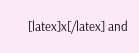[latex]x[/latex] and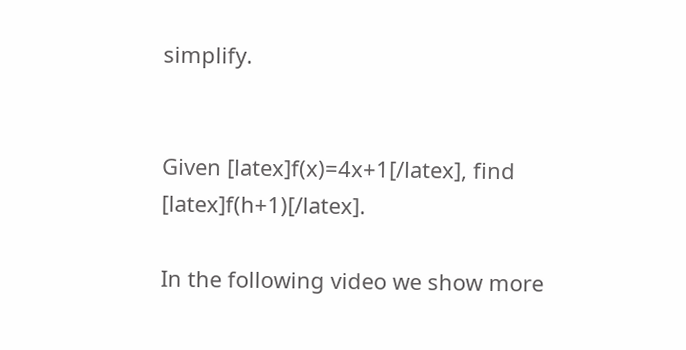simplify.


Given [latex]f(x)=4x+1[/latex], find [latex]f(h+1)[/latex].

In the following video we show more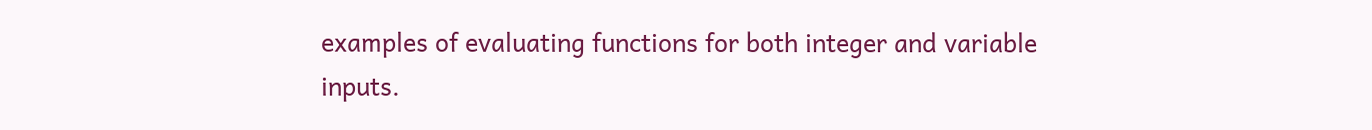examples of evaluating functions for both integer and variable inputs.